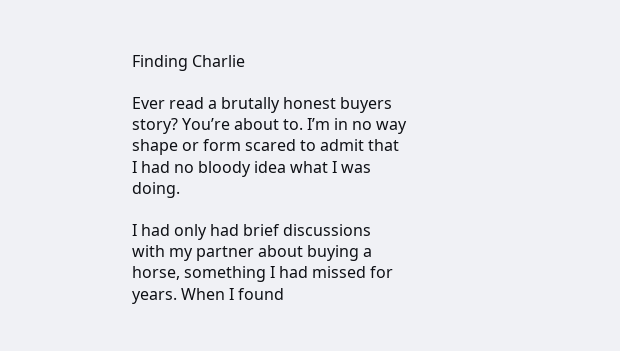Finding Charlie

Ever read a brutally honest buyers story? You’re about to. I’m in no way shape or form scared to admit that I had no bloody idea what I was doing.

I had only had brief discussions with my partner about buying a horse, something I had missed for years. When I found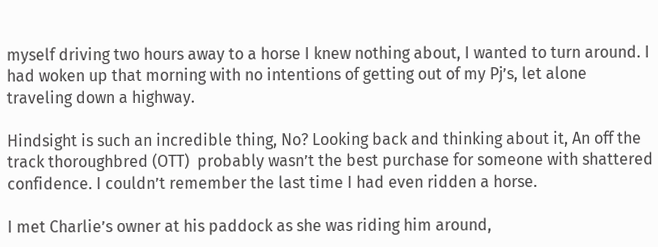myself driving two hours away to a horse I knew nothing about, I wanted to turn around. I had woken up that morning with no intentions of getting out of my Pj’s, let alone traveling down a highway.

Hindsight is such an incredible thing, No? Looking back and thinking about it, An off the track thoroughbred (OTT)  probably wasn’t the best purchase for someone with shattered confidence. I couldn’t remember the last time I had even ridden a horse.

I met Charlie’s owner at his paddock as she was riding him around,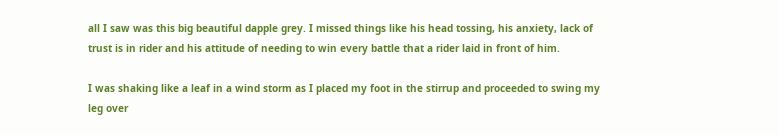all I saw was this big beautiful dapple grey. I missed things like his head tossing, his anxiety, lack of trust is in rider and his attitude of needing to win every battle that a rider laid in front of him.

I was shaking like a leaf in a wind storm as I placed my foot in the stirrup and proceeded to swing my leg over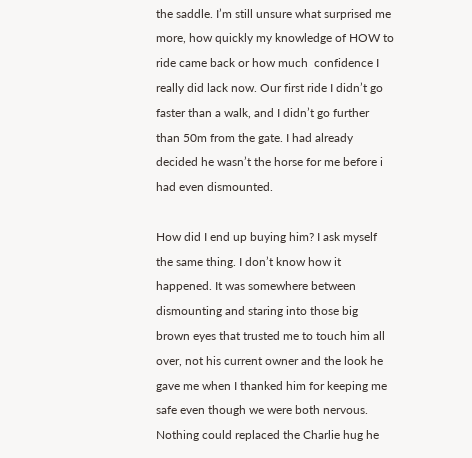the saddle. I’m still unsure what surprised me more, how quickly my knowledge of HOW to ride came back or how much  confidence I really did lack now. Our first ride I didn’t go faster than a walk, and I didn’t go further than 50m from the gate. I had already decided he wasn’t the horse for me before i had even dismounted.

How did I end up buying him? I ask myself the same thing. I don’t know how it happened. It was somewhere between dismounting and staring into those big brown eyes that trusted me to touch him all over, not his current owner and the look he gave me when I thanked him for keeping me safe even though we were both nervous. Nothing could replaced the Charlie hug he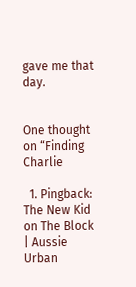gave me that day.


One thought on “Finding Charlie

  1. Pingback: The New Kid on The Block | Aussie Urban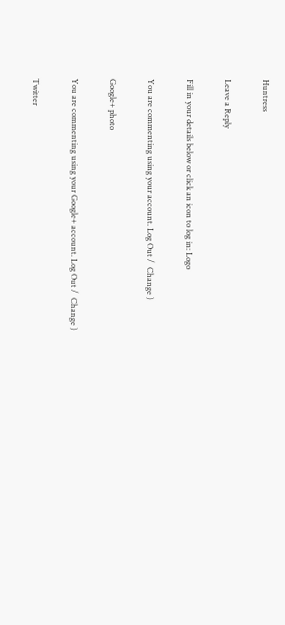Huntress

Leave a Reply

Fill in your details below or click an icon to log in: Logo

You are commenting using your account. Log Out /  Change )

Google+ photo

You are commenting using your Google+ account. Log Out /  Change )

Twitter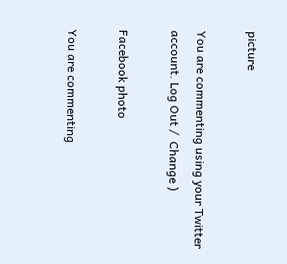picture

You are commenting using your Twitter account. Log Out /  Change )

Facebook photo

You are commenting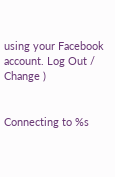using your Facebook account. Log Out /  Change )


Connecting to %s